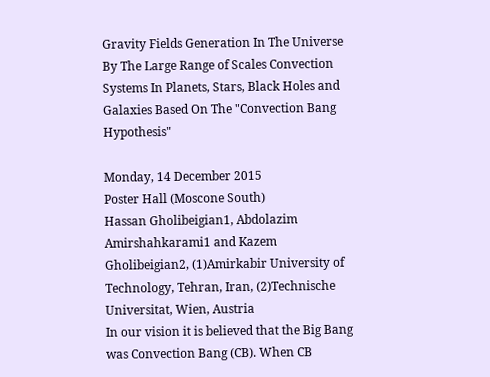Gravity Fields Generation In The Universe By The Large Range of Scales Convection Systems In Planets, Stars, Black Holes and Galaxies Based On The "Convection Bang Hypothesis"

Monday, 14 December 2015
Poster Hall (Moscone South)
Hassan Gholibeigian1, Abdolazim Amirshahkarami1 and Kazem Gholibeigian2, (1)Amirkabir University of Technology, Tehran, Iran, (2)Technische Universitat, Wien, Austria
In our vision it is believed that the Big Bang was Convection Bang (CB). When CB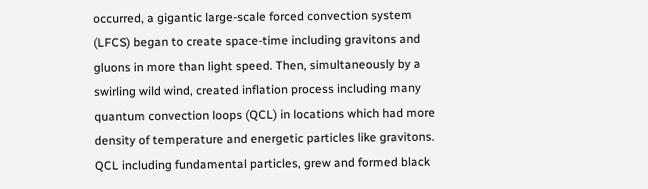occurred, a gigantic large-scale forced convection system (LFCS) began to create space-time including gravitons and gluons in more than light speed. Then, simultaneously by a swirling wild wind, created inflation process including many quantum convection loops (QCL) in locations which had more density of temperature and energetic particles like gravitons. QCL including fundamental particles, grew and formed black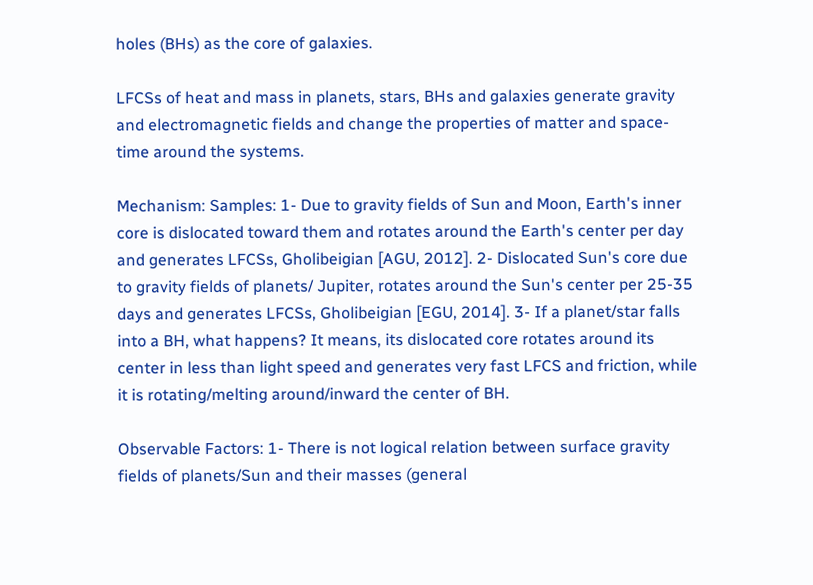holes (BHs) as the core of galaxies.

LFCSs of heat and mass in planets, stars, BHs and galaxies generate gravity and electromagnetic fields and change the properties of matter and space-time around the systems.

Mechanism: Samples: 1- Due to gravity fields of Sun and Moon, Earth's inner core is dislocated toward them and rotates around the Earth's center per day and generates LFCSs, Gholibeigian [AGU, 2012]. 2- Dislocated Sun's core due to gravity fields of planets/ Jupiter, rotates around the Sun's center per 25-35 days and generates LFCSs, Gholibeigian [EGU, 2014]. 3- If a planet/star falls into a BH, what happens? It means, its dislocated core rotates around its center in less than light speed and generates very fast LFCS and friction, while it is rotating/melting around/inward the center of BH.

Observable Factors: 1- There is not logical relation between surface gravity fields of planets/Sun and their masses (general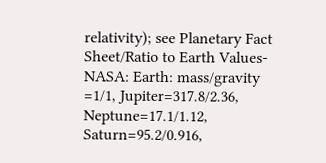relativity); see Planetary Fact Sheet/Ratio to Earth Values-NASA: Earth: mass/gravity =1/1, Jupiter=317.8/2.36, Neptune=17.1/1.12, Saturn=95.2/0.916,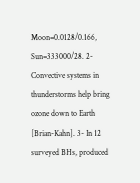Moon=0.0128/0.166, Sun=333000/28. 2- Convective systems in thunderstorms help bring ozone down to Earth [Brian-Kahn]. 3- In 12 surveyed BHs, produced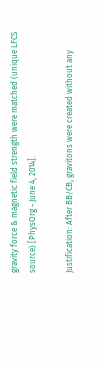gravity force & magnetic field strength were matched (unique LFCS source) [PhysOrg - June 4, 2014].

Justification: After BB/CB, gravitons were created without any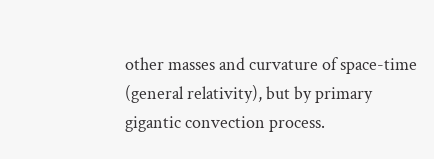other masses and curvature of space-time (general relativity), but by primary gigantic convection process.